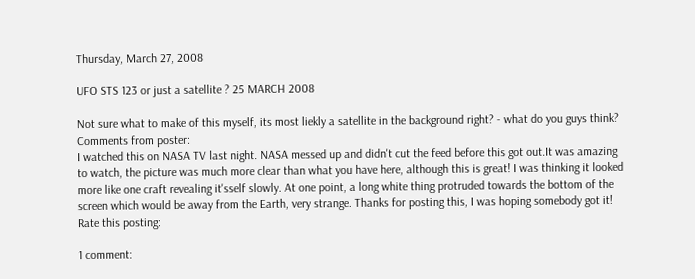Thursday, March 27, 2008

UFO STS 123 or just a satellite ? 25 MARCH 2008

Not sure what to make of this myself, its most liekly a satellite in the background right? - what do you guys think?
Comments from poster:
I watched this on NASA TV last night. NASA messed up and didn't cut the feed before this got out.It was amazing to watch, the picture was much more clear than what you have here, although this is great! I was thinking it looked more like one craft revealing it'sself slowly. At one point, a long white thing protruded towards the bottom of the screen which would be away from the Earth, very strange. Thanks for posting this, I was hoping somebody got it! Rate this posting:

1 comment: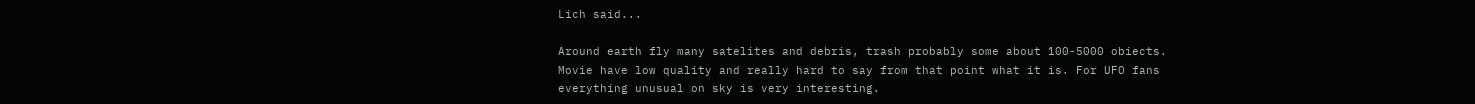Lich said...

Around earth fly many satelites and debris, trash probably some about 100-5000 obiects. Movie have low quality and really hard to say from that point what it is. For UFO fans everything unusual on sky is very interesting.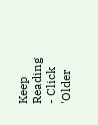Keep Reading - Click 'Older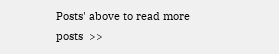Posts' above to read more posts  >>